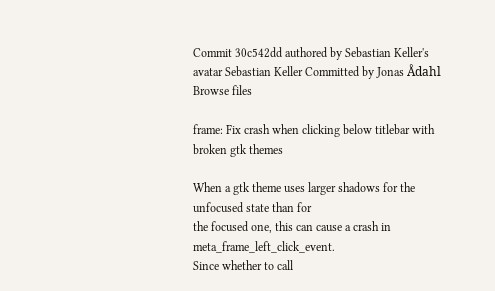Commit 30c542dd authored by Sebastian Keller's avatar Sebastian Keller Committed by Jonas Ådahl
Browse files

frame: Fix crash when clicking below titlebar with broken gtk themes

When a gtk theme uses larger shadows for the unfocused state than for
the focused one, this can cause a crash in meta_frame_left_click_event.
Since whether to call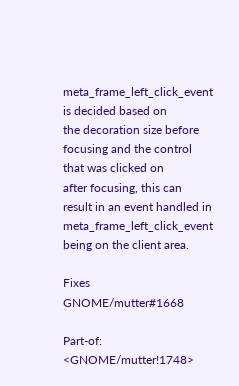meta_frame_left_click_event is decided based on
the decoration size before focusing and the control that was clicked on
after focusing, this can result in an event handled in
meta_frame_left_click_event being on the client area.

Fixes GNOME/mutter#1668

Part-of: <GNOME/mutter!1748>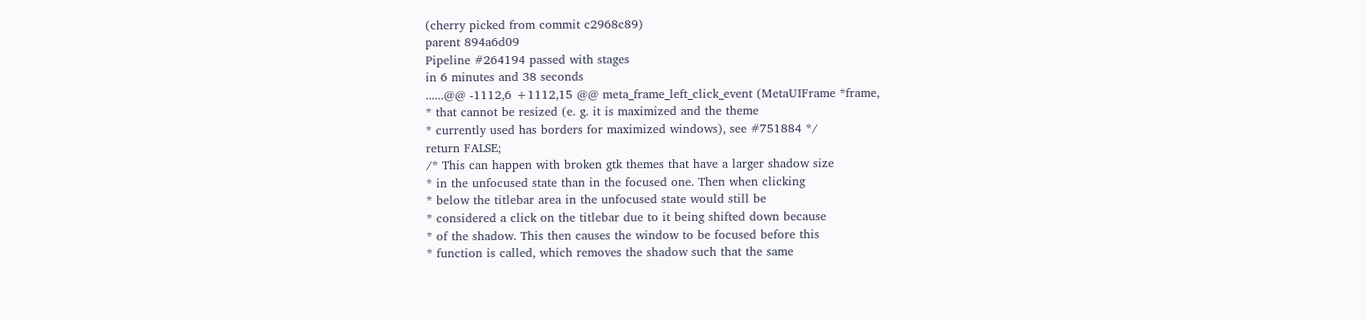(cherry picked from commit c2968c89)
parent 894a6d09
Pipeline #264194 passed with stages
in 6 minutes and 38 seconds
......@@ -1112,6 +1112,15 @@ meta_frame_left_click_event (MetaUIFrame *frame,
* that cannot be resized (e. g. it is maximized and the theme
* currently used has borders for maximized windows), see #751884 */
return FALSE;
/* This can happen with broken gtk themes that have a larger shadow size
* in the unfocused state than in the focused one. Then when clicking
* below the titlebar area in the unfocused state would still be
* considered a click on the titlebar due to it being shifted down because
* of the shadow. This then causes the window to be focused before this
* function is called, which removes the shadow such that the same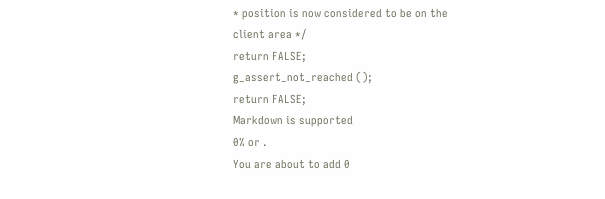* position is now considered to be on the client area */
return FALSE;
g_assert_not_reached ();
return FALSE;
Markdown is supported
0% or .
You are about to add 0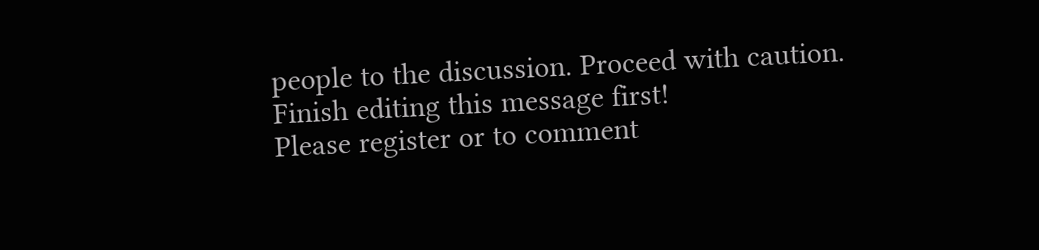people to the discussion. Proceed with caution.
Finish editing this message first!
Please register or to comment